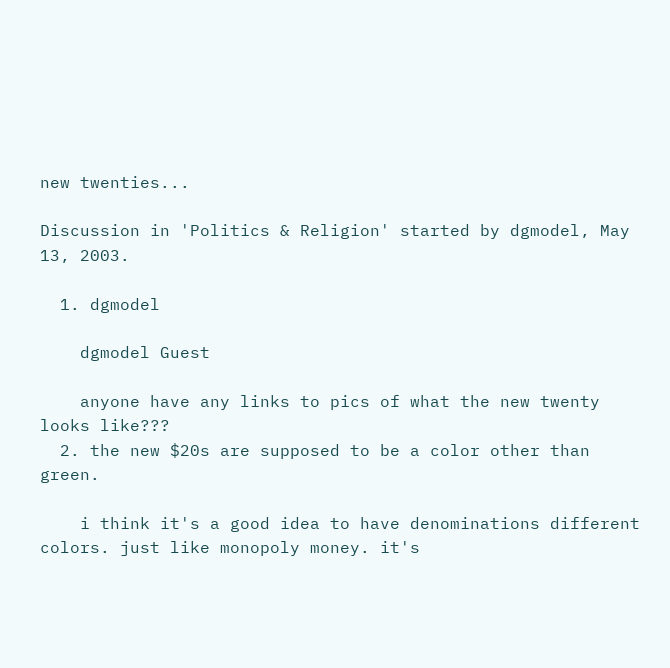new twenties...

Discussion in 'Politics & Religion' started by dgmodel, May 13, 2003.

  1. dgmodel

    dgmodel Guest

    anyone have any links to pics of what the new twenty looks like???
  2. the new $20s are supposed to be a color other than green.

    i think it's a good idea to have denominations different colors. just like monopoly money. it's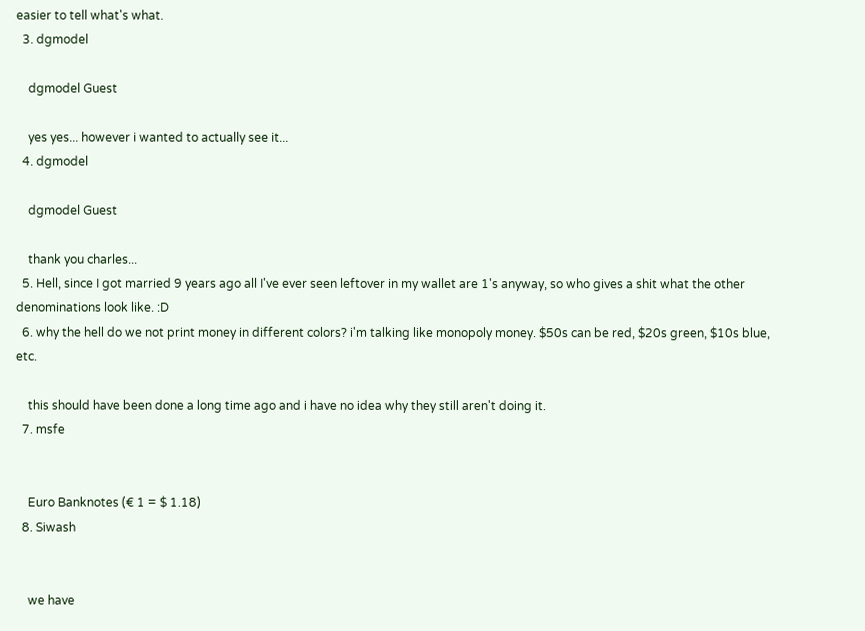easier to tell what's what.
  3. dgmodel

    dgmodel Guest

    yes yes... however i wanted to actually see it...
  4. dgmodel

    dgmodel Guest

    thank you charles...
  5. Hell, since I got married 9 years ago all I've ever seen leftover in my wallet are 1's anyway, so who gives a shit what the other denominations look like. :D
  6. why the hell do we not print money in different colors? i'm talking like monopoly money. $50s can be red, $20s green, $10s blue, etc.

    this should have been done a long time ago and i have no idea why they still aren't doing it.
  7. msfe


    Euro Banknotes (€ 1 = $ 1.18)
  8. Siwash


    we have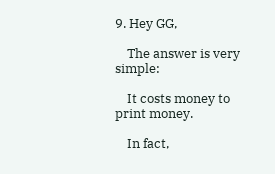9. Hey GG,

    The answer is very simple:

    It costs money to print money.

    In fact,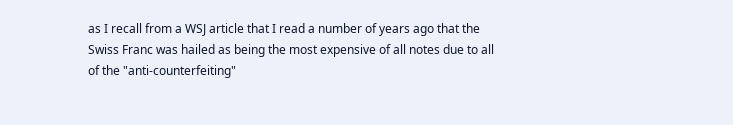as I recall from a WSJ article that I read a number of years ago that the Swiss Franc was hailed as being the most expensive of all notes due to all of the "anti-counterfeiting"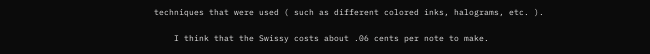techniques that were used ( such as different colored inks, halograms, etc. ).

    I think that the Swissy costs about .06 cents per note to make.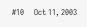#10     Oct 11, 2003